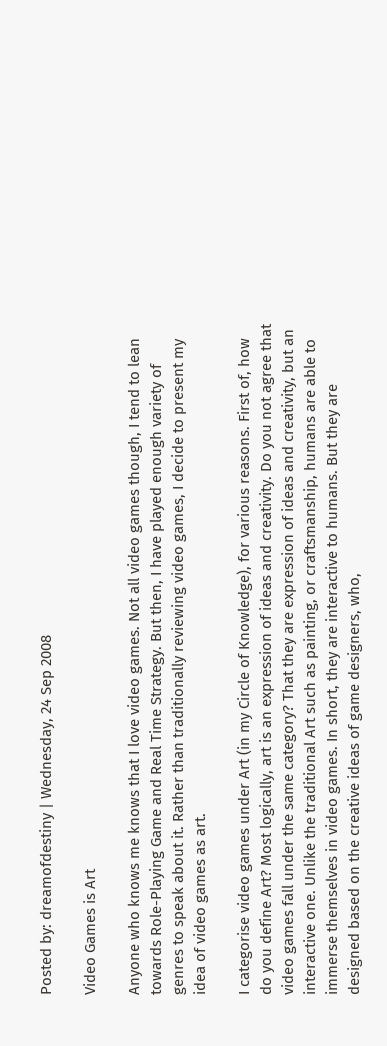Posted by: dreamofdestiny | Wednesday, 24 Sep 2008

Video Games is Art

Anyone who knows me knows that I love video games. Not all video games though, I tend to lean towards Role-Playing Game and Real Time Strategy. But then, I have played enough variety of genres to speak about it. Rather than traditionally reviewing video games, I decide to present my idea of video games as art.

I categorise video games under Art (in my Circle of Knowledge), for various reasons. First of, how do you define Art? Most logically, art is an expression of ideas and creativity. Do you not agree that video games fall under the same category? That they are expression of ideas and creativity, but an interactive one. Unlike the traditional Art such as painting, or craftsmanship, humans are able to immerse themselves in video games. In short, they are interactive to humans. But they are designed based on the creative ideas of game designers, who,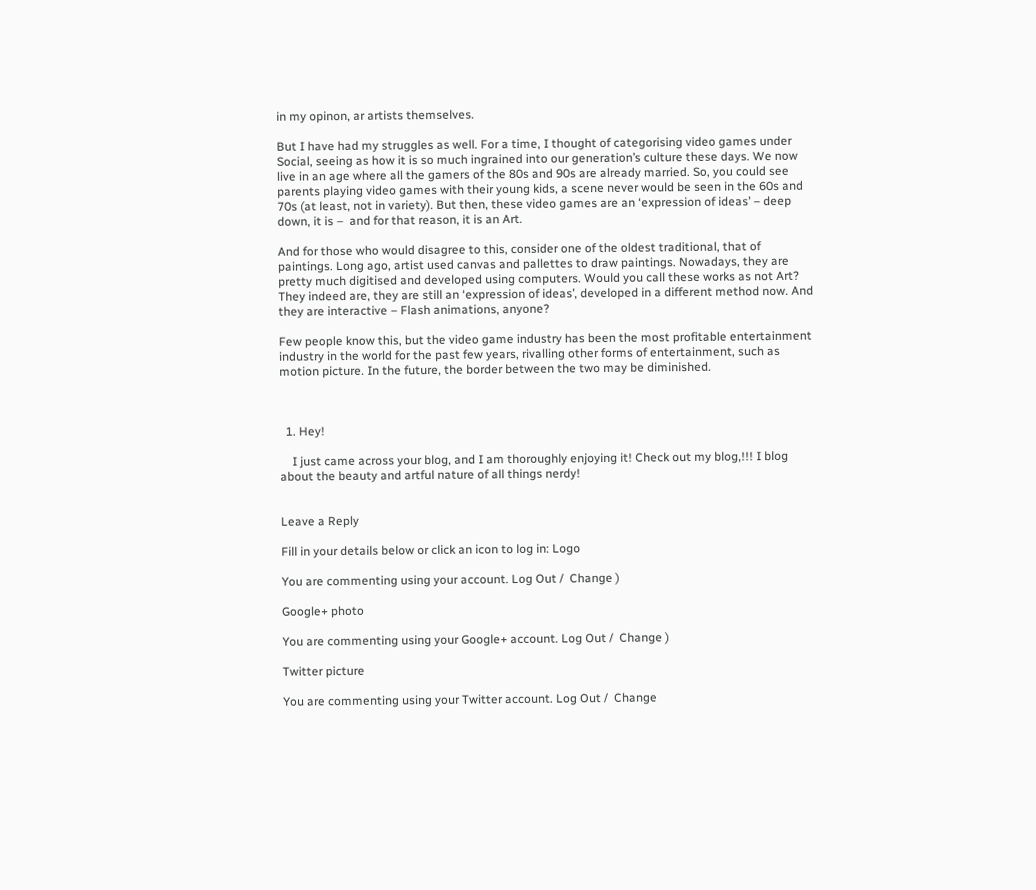in my opinon, ar artists themselves.

But I have had my struggles as well. For a time, I thought of categorising video games under Social, seeing as how it is so much ingrained into our generation’s culture these days. We now live in an age where all the gamers of the 80s and 90s are already married. So, you could see parents playing video games with their young kids, a scene never would be seen in the 60s and 70s (at least, not in variety). But then, these video games are an ‘expression of ideas’ – deep down, it is –  and for that reason, it is an Art.

And for those who would disagree to this, consider one of the oldest traditional, that of paintings. Long ago, artist used canvas and pallettes to draw paintings. Nowadays, they are pretty much digitised and developed using computers. Would you call these works as not Art? They indeed are, they are still an ‘expression of ideas’, developed in a different method now. And they are interactive – Flash animations, anyone?

Few people know this, but the video game industry has been the most profitable entertainment industry in the world for the past few years, rivalling other forms of entertainment, such as motion picture. In the future, the border between the two may be diminished.



  1. Hey!

    I just came across your blog, and I am thoroughly enjoying it! Check out my blog,!!! I blog about the beauty and artful nature of all things nerdy!


Leave a Reply

Fill in your details below or click an icon to log in: Logo

You are commenting using your account. Log Out /  Change )

Google+ photo

You are commenting using your Google+ account. Log Out /  Change )

Twitter picture

You are commenting using your Twitter account. Log Out /  Change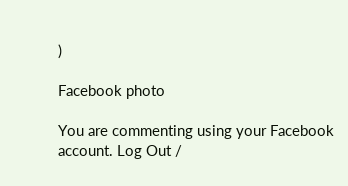)

Facebook photo

You are commenting using your Facebook account. Log Out /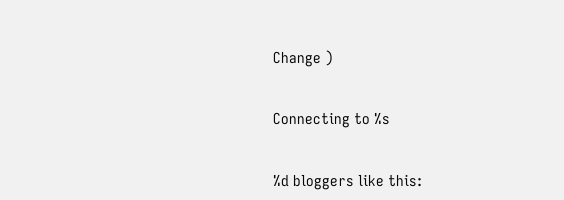Change )


Connecting to %s


%d bloggers like this: